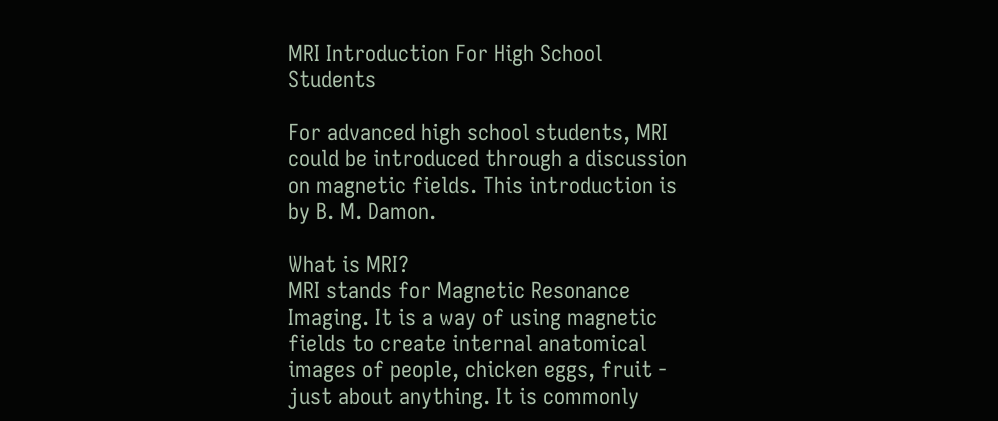MRI Introduction For High School Students

For advanced high school students, MRI could be introduced through a discussion on magnetic fields. This introduction is by B. M. Damon.

What is MRI?
MRI stands for Magnetic Resonance Imaging. It is a way of using magnetic fields to create internal anatomical images of people, chicken eggs, fruit - just about anything. It is commonly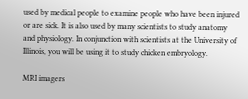used by medical people to examine people who have been injured or are sick. It is also used by many scientists to study anatomy and physiology. In conjunction with scientists at the University of Illinois, you will be using it to study chicken embryology.

MRI imagers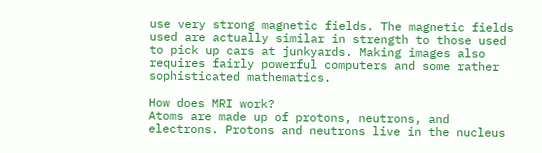use very strong magnetic fields. The magnetic fields used are actually similar in strength to those used to pick up cars at junkyards. Making images also requires fairly powerful computers and some rather sophisticated mathematics.

How does MRI work?
Atoms are made up of protons, neutrons, and electrons. Protons and neutrons live in the nucleus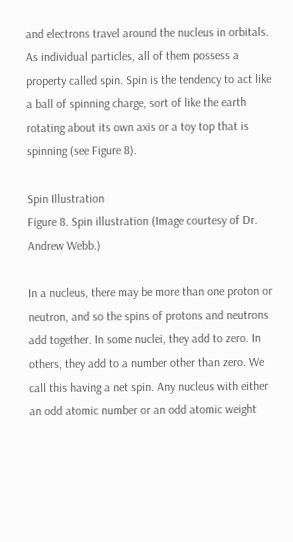and electrons travel around the nucleus in orbitals. As individual particles, all of them possess a property called spin. Spin is the tendency to act like a ball of spinning charge, sort of like the earth rotating about its own axis or a toy top that is spinning (see Figure 8).

Spin Illustration
Figure 8. Spin illustration (Image courtesy of Dr. Andrew Webb.)

In a nucleus, there may be more than one proton or neutron, and so the spins of protons and neutrons add together. In some nuclei, they add to zero. In others, they add to a number other than zero. We call this having a net spin. Any nucleus with either an odd atomic number or an odd atomic weight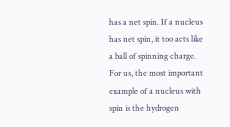has a net spin. If a nucleus has net spin, it too acts like a ball of spinning charge. For us, the most important example of a nucleus with spin is the hydrogen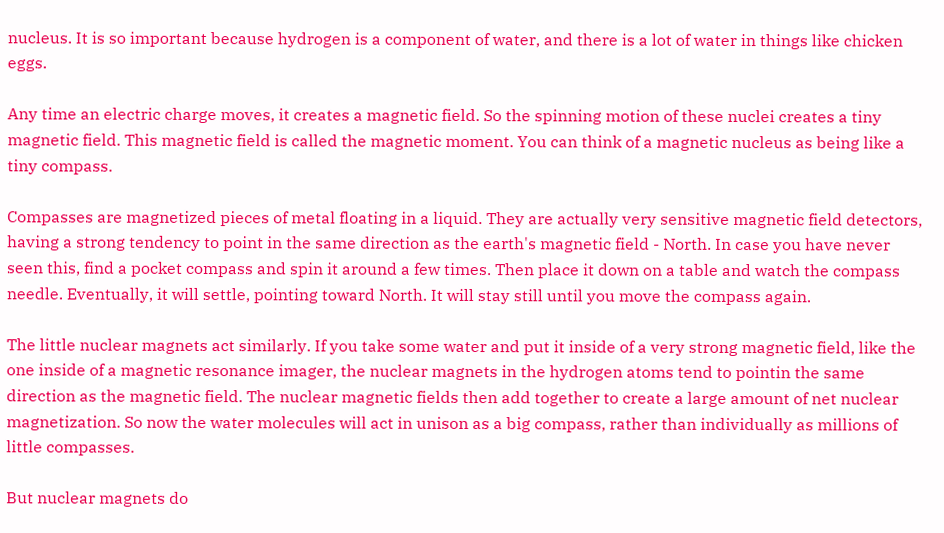nucleus. It is so important because hydrogen is a component of water, and there is a lot of water in things like chicken eggs.

Any time an electric charge moves, it creates a magnetic field. So the spinning motion of these nuclei creates a tiny magnetic field. This magnetic field is called the magnetic moment. You can think of a magnetic nucleus as being like a tiny compass.

Compasses are magnetized pieces of metal floating in a liquid. They are actually very sensitive magnetic field detectors, having a strong tendency to point in the same direction as the earth's magnetic field - North. In case you have never seen this, find a pocket compass and spin it around a few times. Then place it down on a table and watch the compass needle. Eventually, it will settle, pointing toward North. It will stay still until you move the compass again.

The little nuclear magnets act similarly. If you take some water and put it inside of a very strong magnetic field, like the one inside of a magnetic resonance imager, the nuclear magnets in the hydrogen atoms tend to pointin the same direction as the magnetic field. The nuclear magnetic fields then add together to create a large amount of net nuclear magnetization. So now the water molecules will act in unison as a big compass, rather than individually as millions of little compasses.

But nuclear magnets do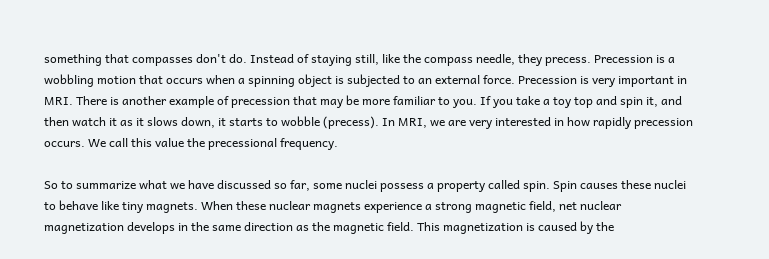something that compasses don't do. Instead of staying still, like the compass needle, they precess. Precession is a wobbling motion that occurs when a spinning object is subjected to an external force. Precession is very important in MRI. There is another example of precession that may be more familiar to you. If you take a toy top and spin it, and then watch it as it slows down, it starts to wobble (precess). In MRI, we are very interested in how rapidly precession occurs. We call this value the precessional frequency.

So to summarize what we have discussed so far, some nuclei possess a property called spin. Spin causes these nuclei to behave like tiny magnets. When these nuclear magnets experience a strong magnetic field, net nuclear magnetization develops in the same direction as the magnetic field. This magnetization is caused by the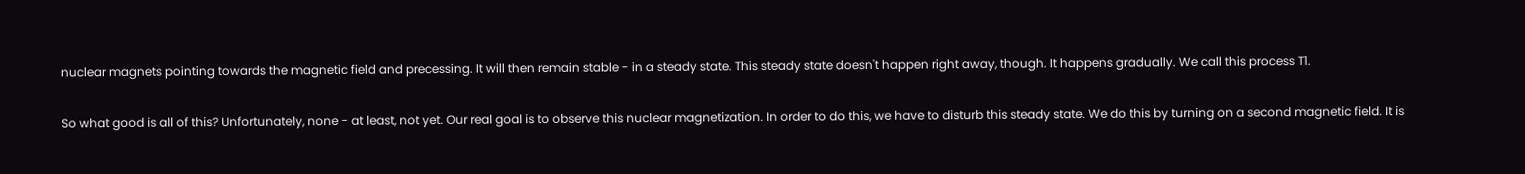nuclear magnets pointing towards the magnetic field and precessing. It will then remain stable - in a steady state. This steady state doesn't happen right away, though. It happens gradually. We call this process T1.

So what good is all of this? Unfortunately, none - at least, not yet. Our real goal is to observe this nuclear magnetization. In order to do this, we have to disturb this steady state. We do this by turning on a second magnetic field. It is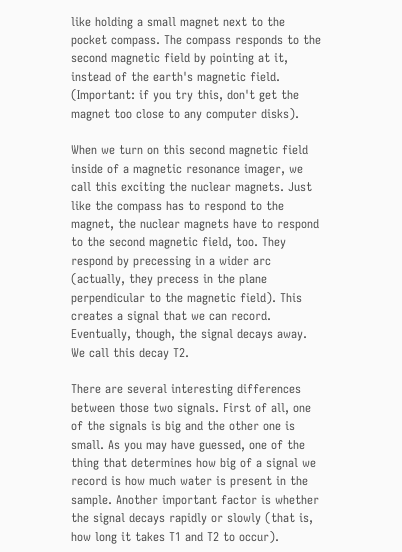like holding a small magnet next to the pocket compass. The compass responds to the second magnetic field by pointing at it, instead of the earth's magnetic field. (Important: if you try this, don't get the magnet too close to any computer disks).

When we turn on this second magnetic field inside of a magnetic resonance imager, we call this exciting the nuclear magnets. Just like the compass has to respond to the magnet, the nuclear magnets have to respond to the second magnetic field, too. They respond by precessing in a wider arc (actually, they precess in the plane perpendicular to the magnetic field). This creates a signal that we can record. Eventually, though, the signal decays away. We call this decay T2.

There are several interesting differences between those two signals. First of all, one of the signals is big and the other one is small. As you may have guessed, one of the thing that determines how big of a signal we record is how much water is present in the sample. Another important factor is whether the signal decays rapidly or slowly (that is, how long it takes T1 and T2 to occur).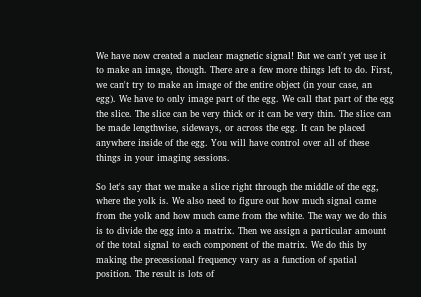We have now created a nuclear magnetic signal! But we can't yet use it to make an image, though. There are a few more things left to do. First, we can't try to make an image of the entire object (in your case, an egg). We have to only image part of the egg. We call that part of the egg the slice. The slice can be very thick or it can be very thin. The slice can be made lengthwise, sideways, or across the egg. It can be placed anywhere inside of the egg. You will have control over all of these things in your imaging sessions.

So let's say that we make a slice right through the middle of the egg, where the yolk is. We also need to figure out how much signal came from the yolk and how much came from the white. The way we do this is to divide the egg into a matrix. Then we assign a particular amount of the total signal to each component of the matrix. We do this by making the precessional frequency vary as a function of spatial position. The result is lots of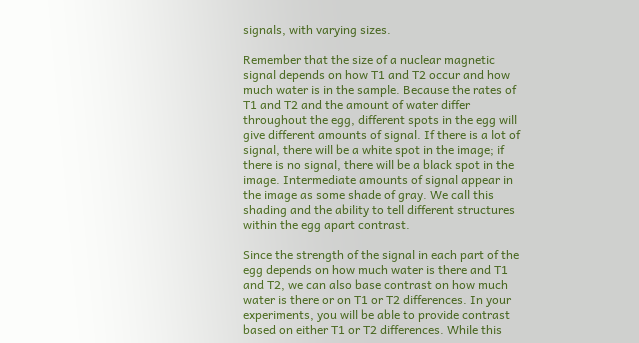signals, with varying sizes.

Remember that the size of a nuclear magnetic signal depends on how T1 and T2 occur and how much water is in the sample. Because the rates of T1 and T2 and the amount of water differ throughout the egg, different spots in the egg will give different amounts of signal. If there is a lot of signal, there will be a white spot in the image; if there is no signal, there will be a black spot in the image. Intermediate amounts of signal appear in the image as some shade of gray. We call this shading and the ability to tell different structures within the egg apart contrast.

Since the strength of the signal in each part of the egg depends on how much water is there and T1 and T2, we can also base contrast on how much water is there or on T1 or T2 differences. In your experiments, you will be able to provide contrast based on either T1 or T2 differences. While this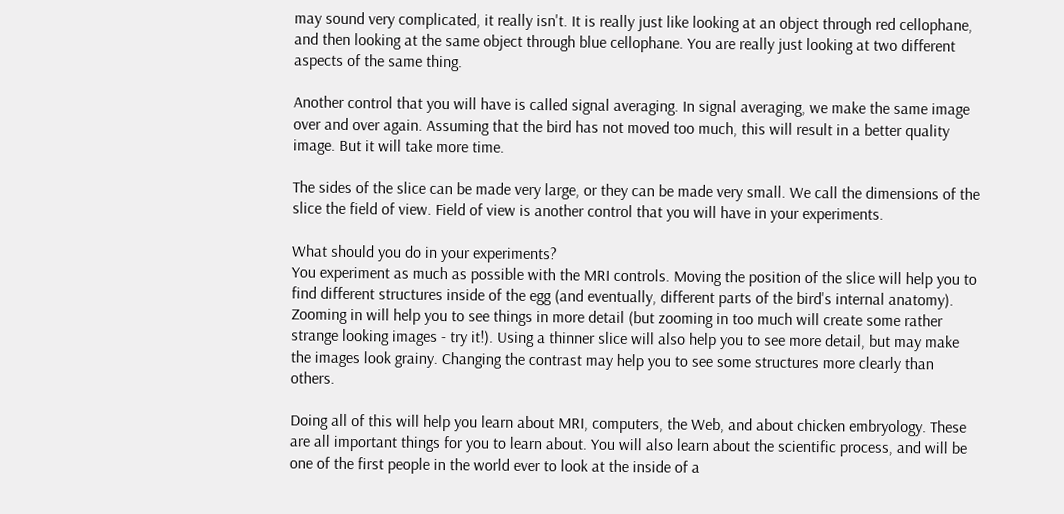may sound very complicated, it really isn't. It is really just like looking at an object through red cellophane, and then looking at the same object through blue cellophane. You are really just looking at two different aspects of the same thing.

Another control that you will have is called signal averaging. In signal averaging, we make the same image over and over again. Assuming that the bird has not moved too much, this will result in a better quality image. But it will take more time.

The sides of the slice can be made very large, or they can be made very small. We call the dimensions of the slice the field of view. Field of view is another control that you will have in your experiments.

What should you do in your experiments?
You experiment as much as possible with the MRI controls. Moving the position of the slice will help you to find different structures inside of the egg (and eventually, different parts of the bird's internal anatomy). Zooming in will help you to see things in more detail (but zooming in too much will create some rather strange looking images - try it!). Using a thinner slice will also help you to see more detail, but may make the images look grainy. Changing the contrast may help you to see some structures more clearly than others.

Doing all of this will help you learn about MRI, computers, the Web, and about chicken embryology. These are all important things for you to learn about. You will also learn about the scientific process, and will be one of the first people in the world ever to look at the inside of a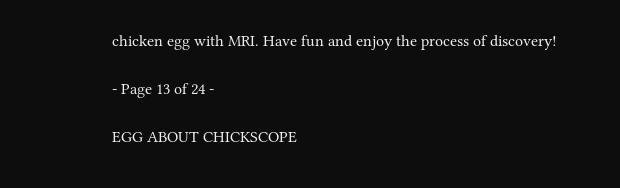chicken egg with MRI. Have fun and enjoy the process of discovery!

- Page 13 of 24 -

EGG ABOUT CHICKSCOPE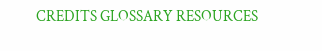CREDITS GLOSSARY RESOURCES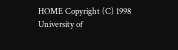HOME Copyright (C) 1998 University of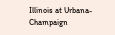Illinois at Urbana-Champaign